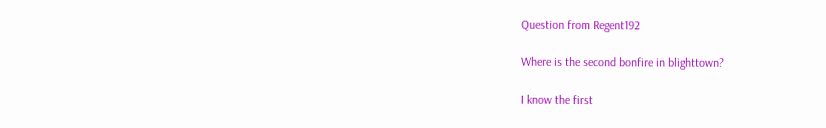Question from Regent192

Where is the second bonfire in blighttown?

I know the first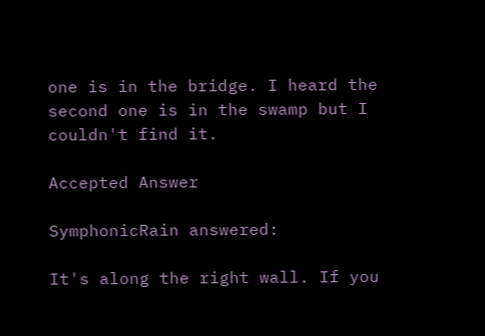one is in the bridge. I heard the second one is in the swamp but I couldn't find it.

Accepted Answer

SymphonicRain answered:

It's along the right wall. If you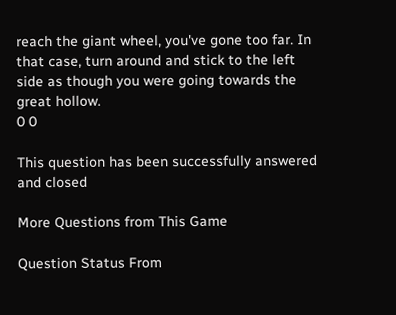reach the giant wheel, you've gone too far. In that case, turn around and stick to the left side as though you were going towards the great hollow.
0 0

This question has been successfully answered and closed

More Questions from This Game

Question Status From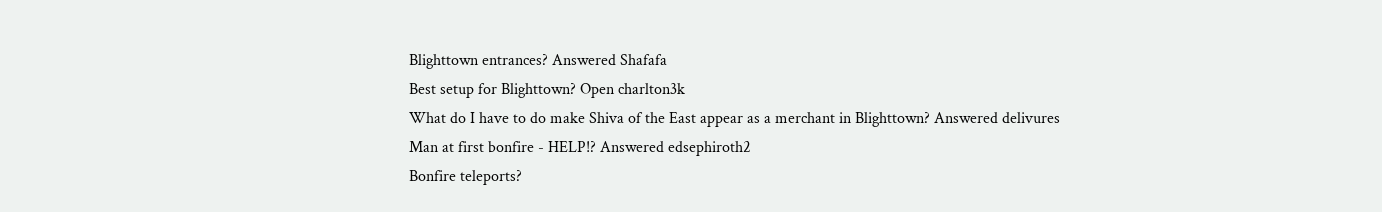Blighttown entrances? Answered Shafafa
Best setup for Blighttown? Open charlton3k
What do I have to do make Shiva of the East appear as a merchant in Blighttown? Answered delivures
Man at first bonfire - HELP!? Answered edsephiroth2
Bonfire teleports?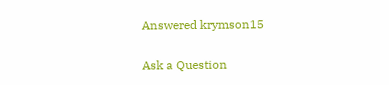Answered krymson15

Ask a Question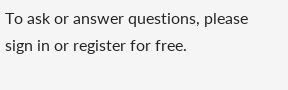To ask or answer questions, please sign in or register for free.